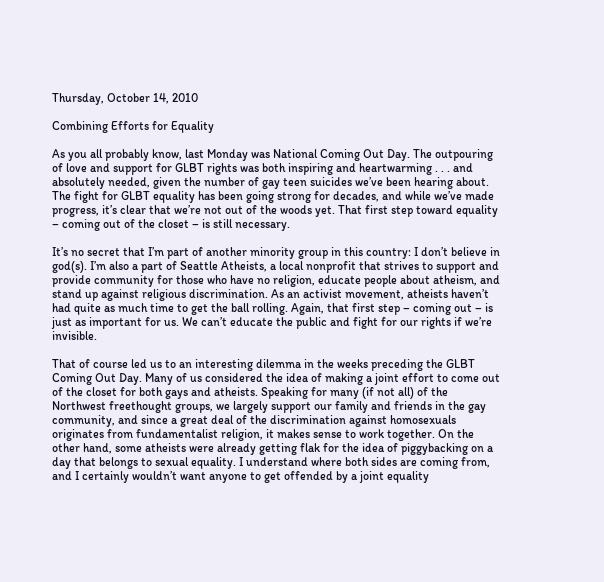Thursday, October 14, 2010

Combining Efforts for Equality

As you all probably know, last Monday was National Coming Out Day. The outpouring of love and support for GLBT rights was both inspiring and heartwarming . . . and absolutely needed, given the number of gay teen suicides we’ve been hearing about. The fight for GLBT equality has been going strong for decades, and while we’ve made progress, it’s clear that we’re not out of the woods yet. That first step toward equality – coming out of the closet – is still necessary.

It’s no secret that I’m part of another minority group in this country: I don’t believe in god(s). I’m also a part of Seattle Atheists, a local nonprofit that strives to support and provide community for those who have no religion, educate people about atheism, and stand up against religious discrimination. As an activist movement, atheists haven’t had quite as much time to get the ball rolling. Again, that first step – coming out – is just as important for us. We can’t educate the public and fight for our rights if we’re invisible.

That of course led us to an interesting dilemma in the weeks preceding the GLBT Coming Out Day. Many of us considered the idea of making a joint effort to come out of the closet for both gays and atheists. Speaking for many (if not all) of the Northwest freethought groups, we largely support our family and friends in the gay community, and since a great deal of the discrimination against homosexuals originates from fundamentalist religion, it makes sense to work together. On the other hand, some atheists were already getting flak for the idea of piggybacking on a day that belongs to sexual equality. I understand where both sides are coming from, and I certainly wouldn’t want anyone to get offended by a joint equality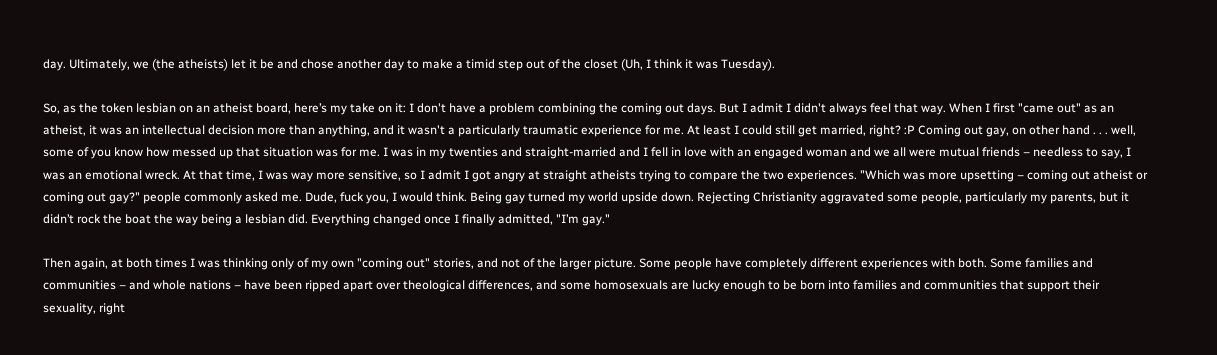day. Ultimately, we (the atheists) let it be and chose another day to make a timid step out of the closet (Uh, I think it was Tuesday).

So, as the token lesbian on an atheist board, here’s my take on it: I don't have a problem combining the coming out days. But I admit I didn't always feel that way. When I first "came out" as an atheist, it was an intellectual decision more than anything, and it wasn't a particularly traumatic experience for me. At least I could still get married, right? :P Coming out gay, on other hand . . . well, some of you know how messed up that situation was for me. I was in my twenties and straight-married and I fell in love with an engaged woman and we all were mutual friends – needless to say, I was an emotional wreck. At that time, I was way more sensitive, so I admit I got angry at straight atheists trying to compare the two experiences. "Which was more upsetting – coming out atheist or coming out gay?" people commonly asked me. Dude, fuck you, I would think. Being gay turned my world upside down. Rejecting Christianity aggravated some people, particularly my parents, but it didn’t rock the boat the way being a lesbian did. Everything changed once I finally admitted, "I’m gay."

Then again, at both times I was thinking only of my own "coming out" stories, and not of the larger picture. Some people have completely different experiences with both. Some families and communities – and whole nations – have been ripped apart over theological differences, and some homosexuals are lucky enough to be born into families and communities that support their sexuality, right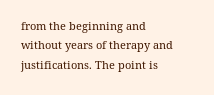from the beginning and without years of therapy and justifications. The point is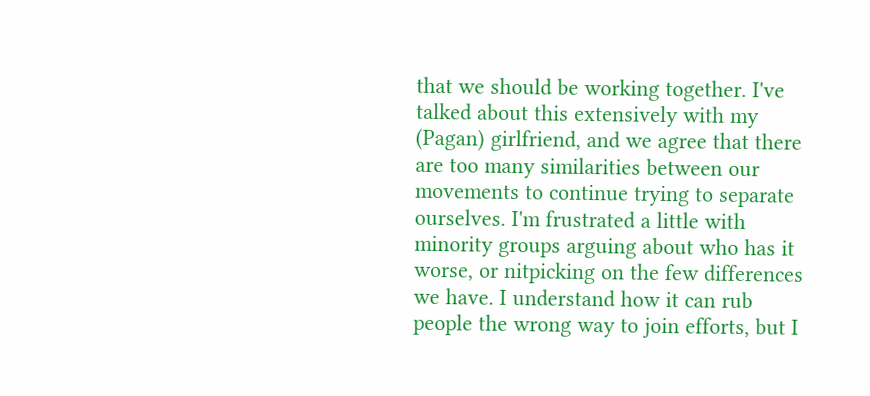that we should be working together. I've talked about this extensively with my (Pagan) girlfriend, and we agree that there are too many similarities between our movements to continue trying to separate ourselves. I'm frustrated a little with minority groups arguing about who has it worse, or nitpicking on the few differences we have. I understand how it can rub people the wrong way to join efforts, but I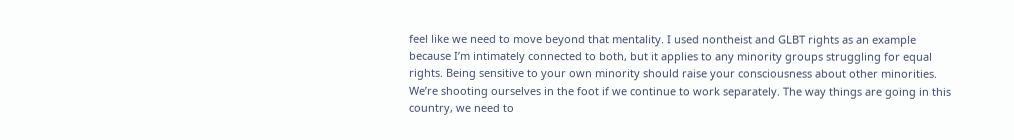feel like we need to move beyond that mentality. I used nontheist and GLBT rights as an example because I’m intimately connected to both, but it applies to any minority groups struggling for equal rights. Being sensitive to your own minority should raise your consciousness about other minorities. We’re shooting ourselves in the foot if we continue to work separately. The way things are going in this country, we need to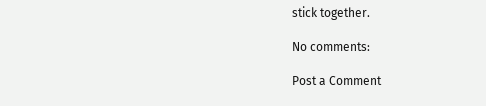stick together.

No comments:

Post a Comment